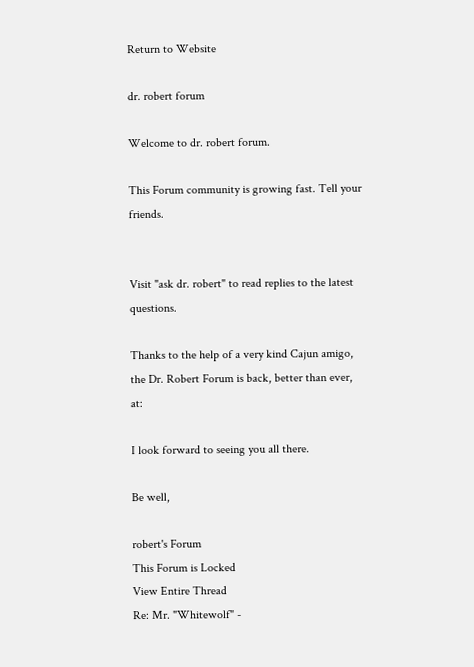Return to Website

dr. robert forum

Welcome to dr. robert forum.

This Forum community is growing fast. Tell your friends.


Visit "ask dr. robert" to read replies to the latest questions.

Thanks to the help of a very kind Cajun amigo, the Dr. Robert Forum is back, better than ever, at:

I look forward to seeing you all there.

Be well,

robert's Forum
This Forum is Locked
View Entire Thread
Re: Mr. "Whitewolf" -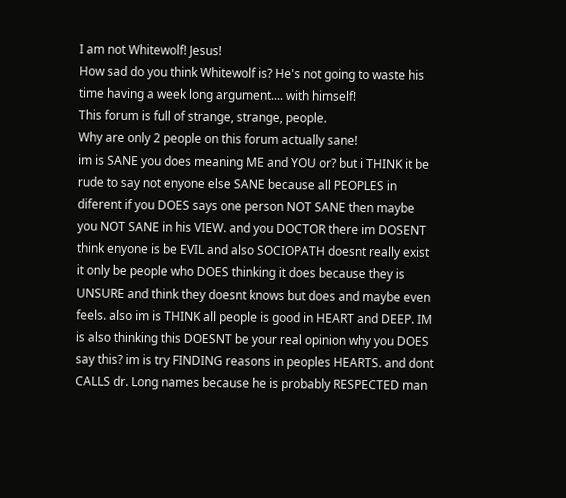I am not Whitewolf! Jesus!
How sad do you think Whitewolf is? He's not going to waste his time having a week long argument.... with himself!
This forum is full of strange, strange, people.
Why are only 2 people on this forum actually sane!
im is SANE you does meaning ME and YOU or? but i THINK it be rude to say not enyone else SANE because all PEOPLES in diferent if you DOES says one person NOT SANE then maybe you NOT SANE in his VIEW. and you DOCTOR there im DOSENT think enyone is be EVIL and also SOCIOPATH doesnt really exist it only be people who DOES thinking it does because they is UNSURE and think they doesnt knows but does and maybe even feels. also im is THINK all people is good in HEART and DEEP. IM is also thinking this DOESNT be your real opinion why you DOES say this? im is try FINDING reasons in peoples HEARTS. and dont CALLS dr. Long names because he is probably RESPECTED man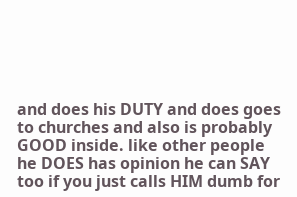and does his DUTY and does goes to churches and also is probably GOOD inside. like other people he DOES has opinion he can SAY too if you just calls HIM dumb for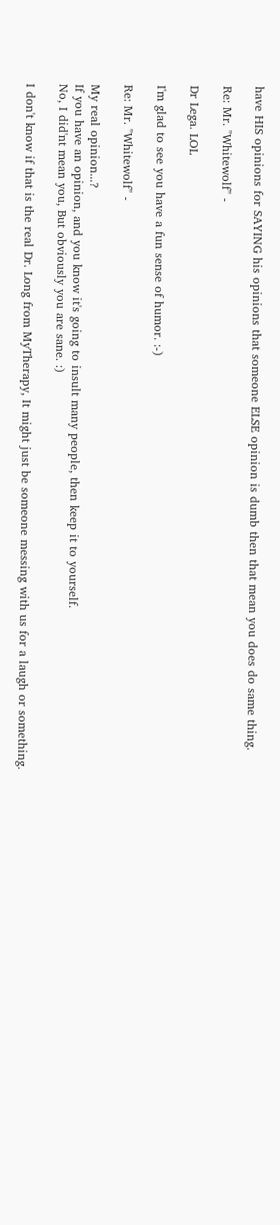have HIS opinions for SAYING his opinions that someone ELSE opinion is dumb then that mean you does do same thing.

Re: Mr. "Whitewolf" -

Dr Lega. LOL

I'm glad to see you have a fun sense of humor. :-)

Re: Mr. "Whitewolf" -

My real opinion...?
If you have an opinion, and you know it's going to insult many people, then keep it to yourself.
No, I did'nt mean you, But obviously you are sane. :)

I don't know if that is the real Dr. Long from MyTherapy, It might just be someone messing with us for a laugh or something.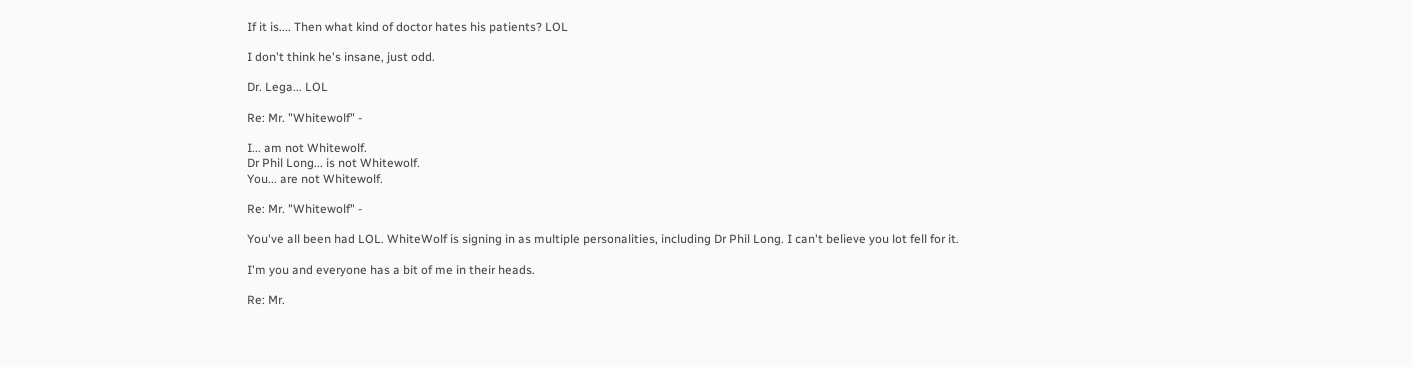If it is.... Then what kind of doctor hates his patients? LOL

I don't think he's insane, just odd.

Dr. Lega... LOL

Re: Mr. "Whitewolf" -

I... am not Whitewolf.
Dr Phil Long... is not Whitewolf.
You... are not Whitewolf.

Re: Mr. "Whitewolf" -

You've all been had LOL. WhiteWolf is signing in as multiple personalities, including Dr Phil Long. I can't believe you lot fell for it.

I'm you and everyone has a bit of me in their heads.

Re: Mr.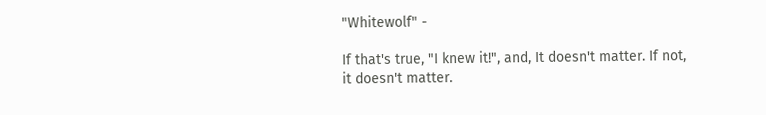"Whitewolf" -

If that's true, "I knew it!", and, It doesn't matter. If not, it doesn't matter.